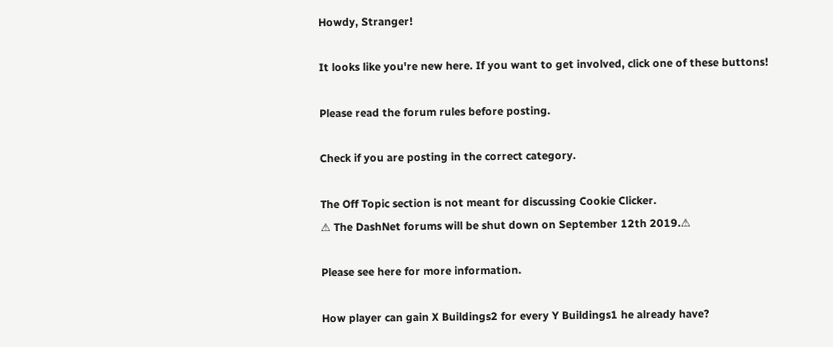Howdy, Stranger!

It looks like you're new here. If you want to get involved, click one of these buttons!

Please read the forum rules before posting.

Check if you are posting in the correct category.

The Off Topic section is not meant for discussing Cookie Clicker.
⚠ The DashNet forums will be shut down on September 12th 2019.⚠

Please see here for more information.

How player can gain X Buildings2 for every Y Buildings1 he already have?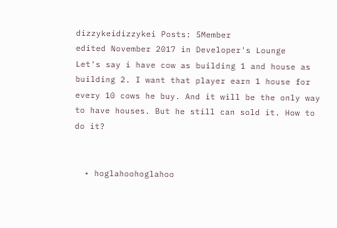dizzykeidizzykei Posts: 5Member
edited November 2017 in Developer's Lounge
Let's say i have cow as building 1 and house as building 2. I want that player earn 1 house for every 10 cows he buy. And it will be the only way to have houses. But he still can sold it. How to do it?


  • hoglahoohoglahoo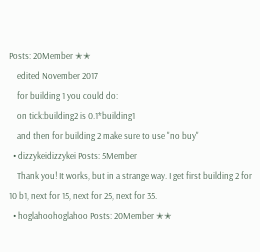Posts: 20Member ✭✭
    edited November 2017
    for building 1 you could do:
    on tick:building2 is 0.1*building1
    and then for building 2 make sure to use "no buy"
  • dizzykeidizzykei Posts: 5Member
    Thank you! It works, but in a strange way. I get first building 2 for 10 b1, next for 15, next for 25, next for 35.
  • hoglahoohoglahoo Posts: 20Member ✭✭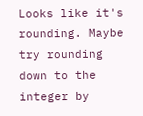Looks like it's rounding. Maybe try rounding down to the integer by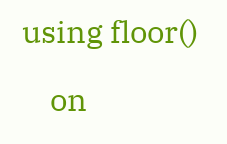using floor()

    on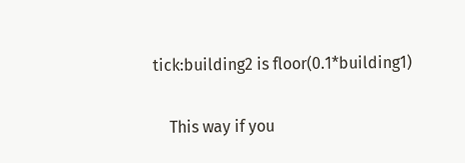tick:building2 is floor(0.1*building1)

    This way if you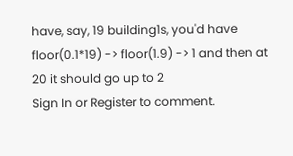have, say, 19 building1s, you'd have floor(0.1*19) -> floor(1.9) -> 1 and then at 20 it should go up to 2
Sign In or Register to comment.